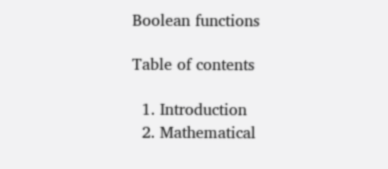Boolean functions

Table of contents

  1. Introduction
  2. Mathematical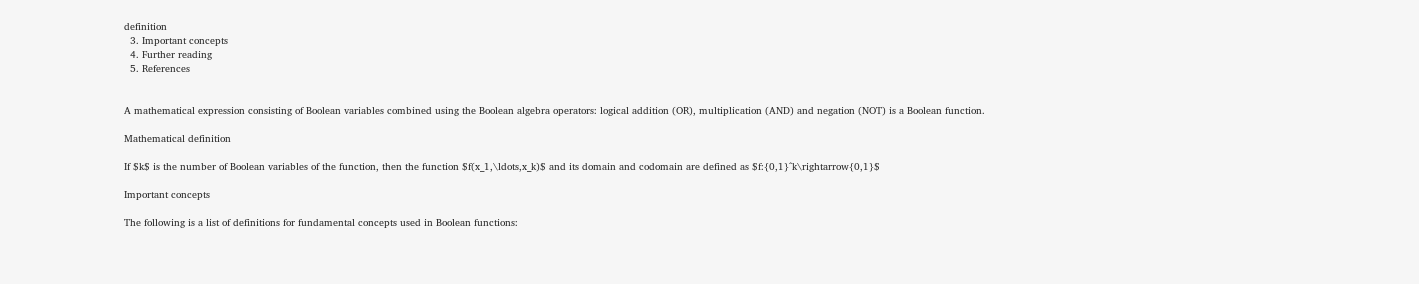definition
  3. Important concepts
  4. Further reading
  5. References


A mathematical expression consisting of Boolean variables combined using the Boolean algebra operators: logical addition (OR), multiplication (AND) and negation (NOT) is a Boolean function.

Mathematical definition

If $k$ is the number of Boolean variables of the function, then the function $f(x_1,\ldots,x_k)$ and its domain and codomain are defined as $f:{0,1}^k\rightarrow{0,1}$

Important concepts

The following is a list of definitions for fundamental concepts used in Boolean functions: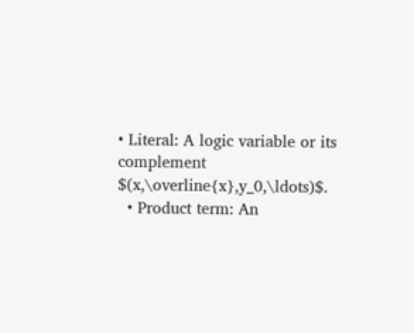• Literal: A logic variable or its complement $(x,\overline{x},y_0,\ldots)$.
  • Product term: An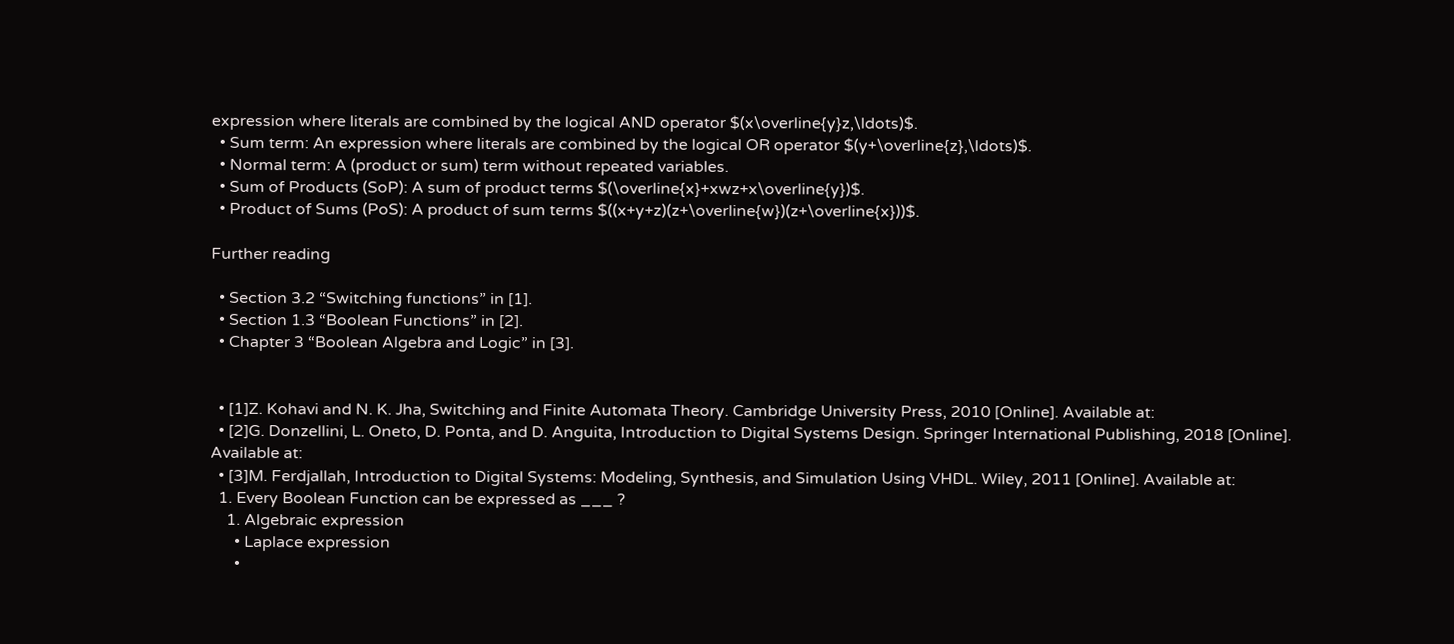expression where literals are combined by the logical AND operator $(x\overline{y}z,\ldots)$.
  • Sum term: An expression where literals are combined by the logical OR operator $(y+\overline{z},\ldots)$.
  • Normal term: A (product or sum) term without repeated variables.
  • Sum of Products (SoP): A sum of product terms $(\overline{x}+xwz+x\overline{y})$.
  • Product of Sums (PoS): A product of sum terms $((x+y+z)(z+\overline{w})(z+\overline{x}))$.

Further reading

  • Section 3.2 “Switching functions” in [1].
  • Section 1.3 “Boolean Functions” in [2].
  • Chapter 3 “Boolean Algebra and Logic” in [3].


  • [1]Z. Kohavi and N. K. Jha, Switching and Finite Automata Theory. Cambridge University Press, 2010 [Online]. Available at:
  • [2]G. Donzellini, L. Oneto, D. Ponta, and D. Anguita, Introduction to Digital Systems Design. Springer International Publishing, 2018 [Online]. Available at:
  • [3]M. Ferdjallah, Introduction to Digital Systems: Modeling, Synthesis, and Simulation Using VHDL. Wiley, 2011 [Online]. Available at:
  1. Every Boolean Function can be expressed as ___ ?
    1. Algebraic expression
      • Laplace expression
      •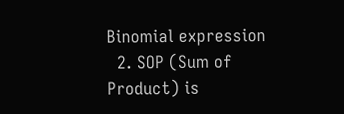Binomial expression
  2. SOP (Sum of Product) is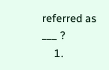referred as ___ ?
    1.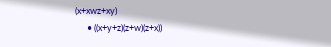(x+xwz+xy)
      • ((x+y+z)(z+w)(z+x))